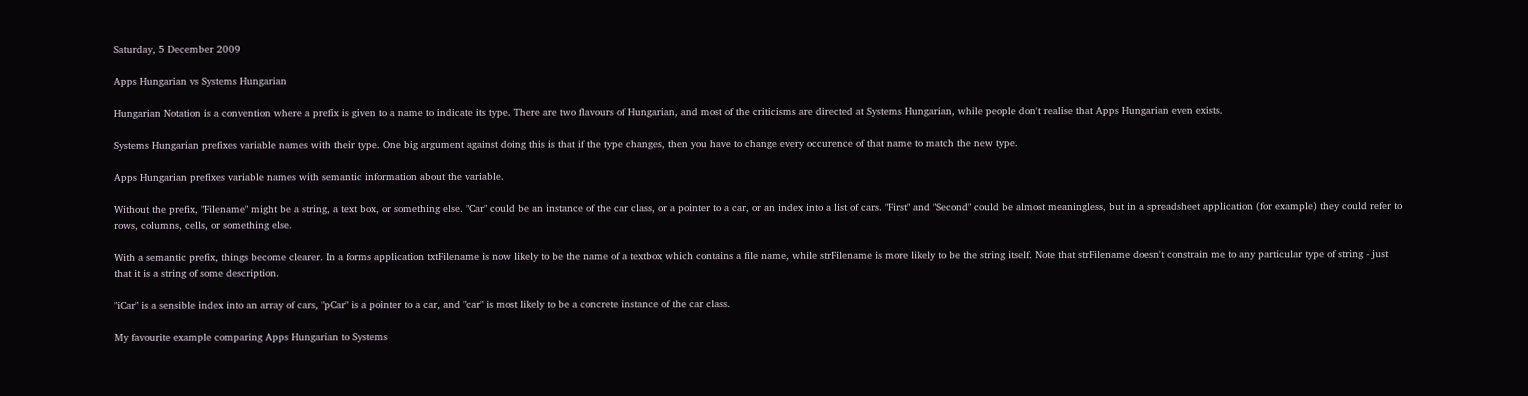Saturday, 5 December 2009

Apps Hungarian vs Systems Hungarian

Hungarian Notation is a convention where a prefix is given to a name to indicate its type. There are two flavours of Hungarian, and most of the criticisms are directed at Systems Hungarian, while people don't realise that Apps Hungarian even exists.

Systems Hungarian prefixes variable names with their type. One big argument against doing this is that if the type changes, then you have to change every occurence of that name to match the new type.

Apps Hungarian prefixes variable names with semantic information about the variable.

Without the prefix, "Filename" might be a string, a text box, or something else. "Car" could be an instance of the car class, or a pointer to a car, or an index into a list of cars. "First" and "Second" could be almost meaningless, but in a spreadsheet application (for example) they could refer to rows, columns, cells, or something else.

With a semantic prefix, things become clearer. In a forms application txtFilename is now likely to be the name of a textbox which contains a file name, while strFilename is more likely to be the string itself. Note that strFilename doesn't constrain me to any particular type of string - just that it is a string of some description.

"iCar" is a sensible index into an array of cars, "pCar" is a pointer to a car, and "car" is most likely to be a concrete instance of the car class.

My favourite example comparing Apps Hungarian to Systems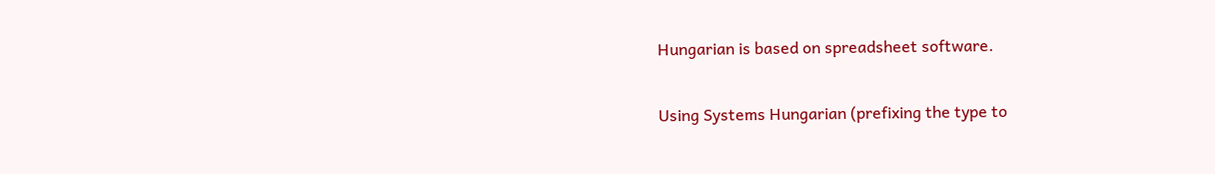Hungarian is based on spreadsheet software.

Using Systems Hungarian (prefixing the type to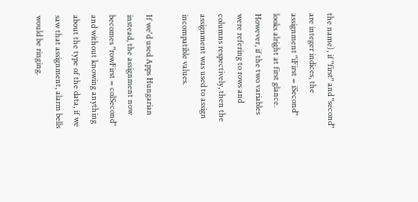the name), if "first" and "second" are integer indices, the assignment "iFirst = iSecond" looks alright at first glance. However, if the two variables were refering to rows and columns respectively, then the assignment was used to assign incompatible values.

If we'd used Apps Hungarian instead, the assignment now becomes "rowFirst = colSecond" and without knowing anything about the type of the data, if we saw that assignment, alarm bells would be ringing.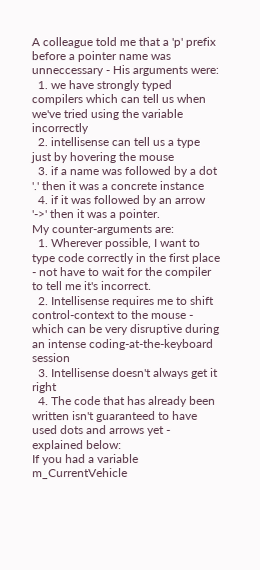A colleague told me that a 'p' prefix before a pointer name was unneccessary - His arguments were:
  1. we have strongly typed compilers which can tell us when we've tried using the variable incorrectly
  2. intellisense can tell us a type just by hovering the mouse
  3. if a name was followed by a dot '.' then it was a concrete instance
  4. if it was followed by an arrow '->' then it was a pointer.
My counter-arguments are:
  1. Wherever possible, I want to type code correctly in the first place - not have to wait for the compiler to tell me it's incorrect.
  2. Intellisense requires me to shift control-context to the mouse - which can be very disruptive during an intense coding-at-the-keyboard session
  3. Intellisense doesn't always get it right
  4. The code that has already been written isn't guaranteed to have used dots and arrows yet - explained below:
If you had a variable m_CurrentVehicle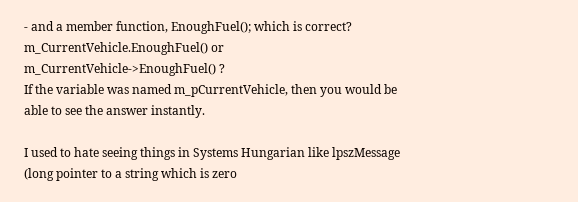- and a member function, EnoughFuel(); which is correct? m_CurrentVehicle.EnoughFuel() or m_CurrentVehicle->EnoughFuel() ?
If the variable was named m_pCurrentVehicle, then you would be able to see the answer instantly.

I used to hate seeing things in Systems Hungarian like lpszMessage (long pointer to a string which is zero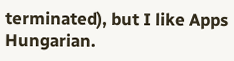terminated), but I like Apps Hungarian.